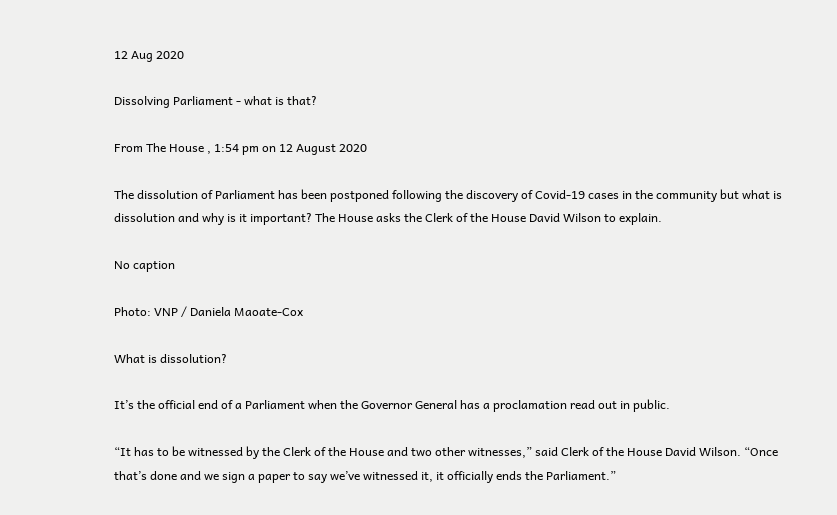12 Aug 2020

Dissolving Parliament - what is that?

From The House , 1:54 pm on 12 August 2020

The dissolution of Parliament has been postponed following the discovery of Covid-19 cases in the community but what is dissolution and why is it important? The House asks the Clerk of the House David Wilson to explain.

No caption

Photo: VNP / Daniela Maoate-Cox

What is dissolution?

It’s the official end of a Parliament when the Governor General has a proclamation read out in public.

“It has to be witnessed by the Clerk of the House and two other witnesses,” said Clerk of the House David Wilson. “Once that’s done and we sign a paper to say we’ve witnessed it, it officially ends the Parliament.”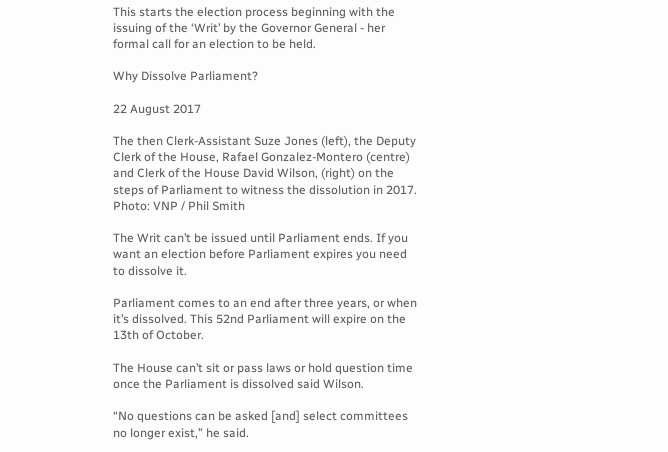This starts the election process beginning with the issuing of the ‘Writ’ by the Governor General - her formal call for an election to be held.

Why Dissolve Parliament?

22 August 2017

The then Clerk-Assistant Suze Jones (left), the Deputy Clerk of the House, Rafael Gonzalez-Montero (centre) and Clerk of the House David Wilson, (right) on the steps of Parliament to witness the dissolution in 2017. Photo: VNP / Phil Smith

The Writ can’t be issued until Parliament ends. If you want an election before Parliament expires you need to dissolve it.

Parliament comes to an end after three years, or when it’s dissolved. This 52nd Parliament will expire on the 13th of October.

The House can’t sit or pass laws or hold question time once the Parliament is dissolved said Wilson.

“No questions can be asked [and] select committees no longer exist,” he said.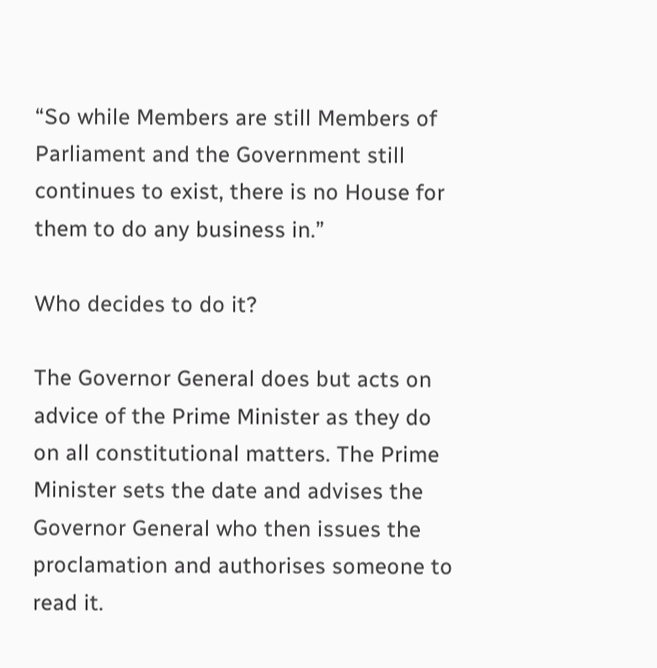“So while Members are still Members of Parliament and the Government still continues to exist, there is no House for them to do any business in.”

Who decides to do it?

The Governor General does but acts on advice of the Prime Minister as they do on all constitutional matters. The Prime Minister sets the date and advises the Governor General who then issues the proclamation and authorises someone to read it.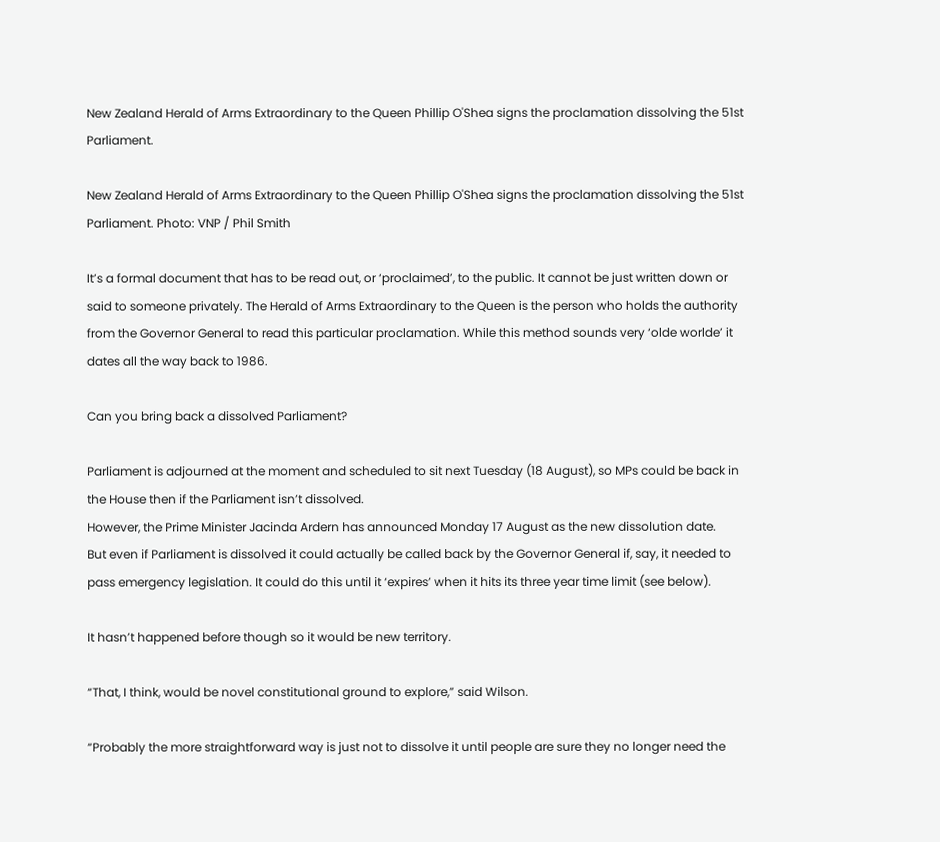New Zealand Herald of Arms Extraordinary to the Queen Phillip O'Shea signs the proclamation dissolving the 51st Parliament.

New Zealand Herald of Arms Extraordinary to the Queen Phillip O'Shea signs the proclamation dissolving the 51st Parliament. Photo: VNP / Phil Smith

It’s a formal document that has to be read out, or ‘proclaimed’, to the public. It cannot be just written down or said to someone privately. The Herald of Arms Extraordinary to the Queen is the person who holds the authority from the Governor General to read this particular proclamation. While this method sounds very ‘olde worlde’ it dates all the way back to 1986.

Can you bring back a dissolved Parliament?

Parliament is adjourned at the moment and scheduled to sit next Tuesday (18 August), so MPs could be back in the House then if the Parliament isn’t dissolved.
However, the Prime Minister Jacinda Ardern has announced Monday 17 August as the new dissolution date.
But even if Parliament is dissolved it could actually be called back by the Governor General if, say, it needed to pass emergency legislation. It could do this until it ‘expires’ when it hits its three year time limit (see below).

It hasn’t happened before though so it would be new territory.

“That, I think, would be novel constitutional ground to explore,” said Wilson.

“Probably the more straightforward way is just not to dissolve it until people are sure they no longer need the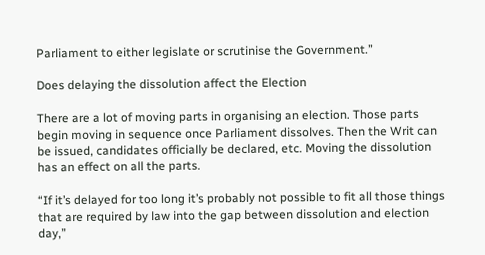Parliament to either legislate or scrutinise the Government.”

Does delaying the dissolution affect the Election

There are a lot of moving parts in organising an election. Those parts begin moving in sequence once Parliament dissolves. Then the Writ can be issued, candidates officially be declared, etc. Moving the dissolution has an effect on all the parts.

“If it’s delayed for too long it’s probably not possible to fit all those things that are required by law into the gap between dissolution and election day,”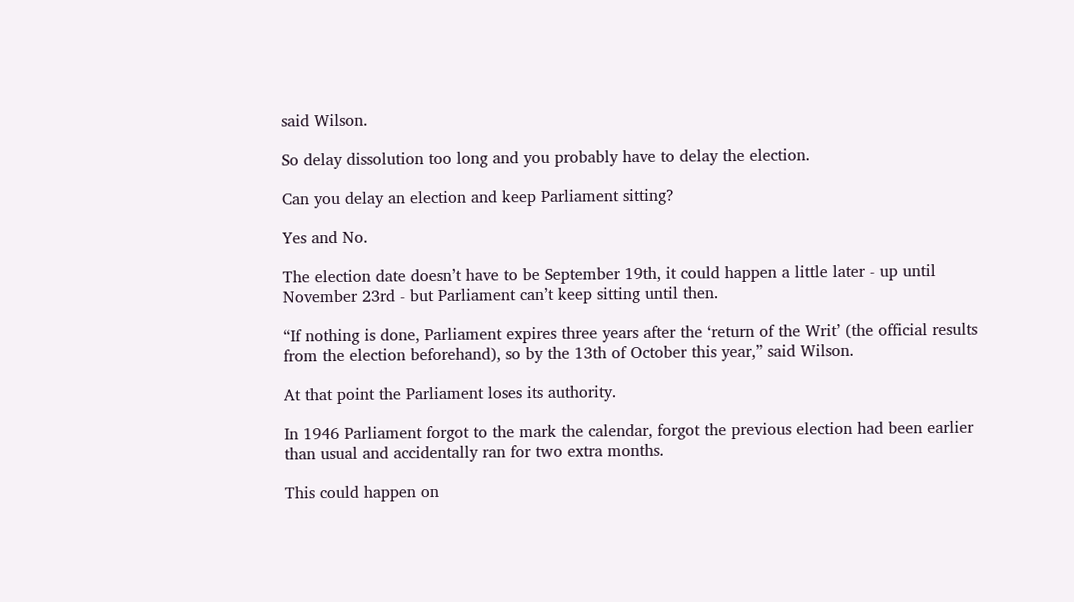said Wilson.

So delay dissolution too long and you probably have to delay the election.

Can you delay an election and keep Parliament sitting?

Yes and No.

The election date doesn’t have to be September 19th, it could happen a little later - up until November 23rd - but Parliament can’t keep sitting until then.

“If nothing is done, Parliament expires three years after the ‘return of the Writ’ (the official results from the election beforehand), so by the 13th of October this year,” said Wilson.

At that point the Parliament loses its authority.

In 1946 Parliament forgot to the mark the calendar, forgot the previous election had been earlier than usual and accidentally ran for two extra months.

This could happen on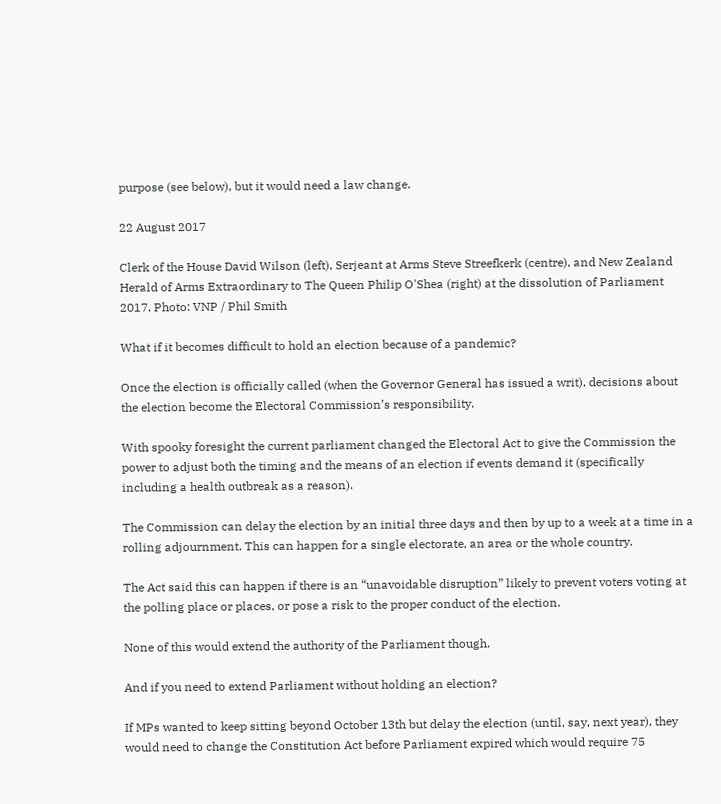purpose (see below), but it would need a law change.

22 August 2017

Clerk of the House David Wilson (left), Serjeant at Arms Steve Streefkerk (centre), and New Zealand Herald of Arms Extraordinary to The Queen Philip O'Shea (right) at the dissolution of Parliament 2017. Photo: VNP / Phil Smith

What if it becomes difficult to hold an election because of a pandemic?

Once the election is officially called (when the Governor General has issued a writ), decisions about the election become the Electoral Commission’s responsibility.

With spooky foresight the current parliament changed the Electoral Act to give the Commission the power to adjust both the timing and the means of an election if events demand it (specifically including a health outbreak as a reason).

The Commission can delay the election by an initial three days and then by up to a week at a time in a rolling adjournment. This can happen for a single electorate, an area or the whole country.

The Act said this can happen if there is an “unavoidable disruption” likely to prevent voters voting at the polling place or places, or pose a risk to the proper conduct of the election.

None of this would extend the authority of the Parliament though.

And if you need to extend Parliament without holding an election?

If MPs wanted to keep sitting beyond October 13th but delay the election (until, say, next year), they would need to change the Constitution Act before Parliament expired which would require 75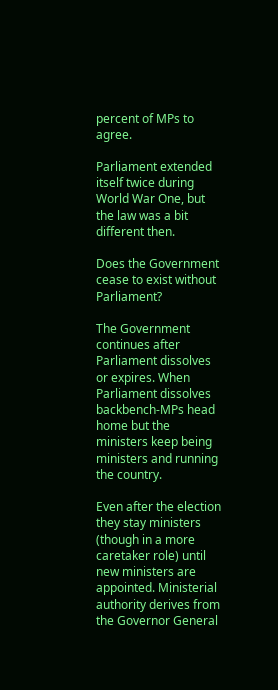percent of MPs to agree.

Parliament extended itself twice during World War One, but the law was a bit different then.

Does the Government cease to exist without Parliament?

The Government continues after Parliament dissolves or expires. When Parliament dissolves backbench-MPs head home but the ministers keep being ministers and running the country.

Even after the election they stay ministers (though in a more caretaker role) until new ministers are appointed. Ministerial authority derives from the Governor General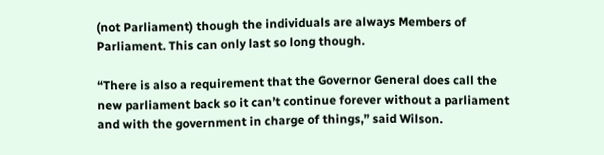(not Parliament) though the individuals are always Members of Parliament. This can only last so long though.

“There is also a requirement that the Governor General does call the new parliament back so it can’t continue forever without a parliament and with the government in charge of things,” said Wilson.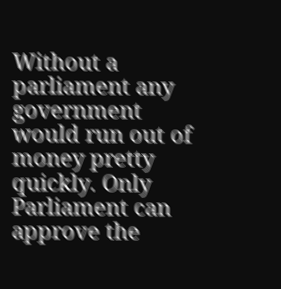Without a parliament any government would run out of money pretty quickly. Only Parliament can approve the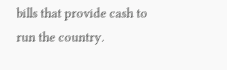bills that provide cash to run the country.